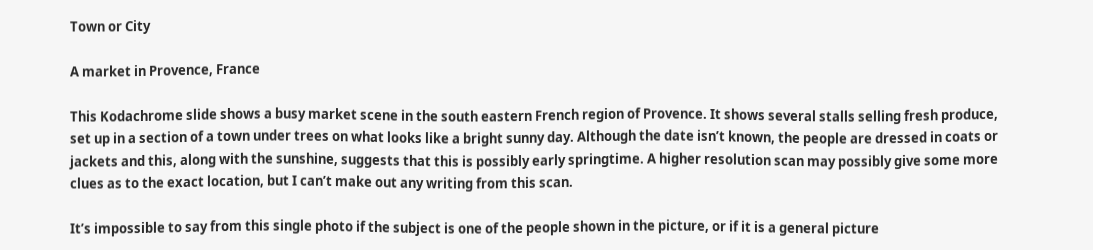Town or City

A market in Provence, France

This Kodachrome slide shows a busy market scene in the south eastern French region of Provence. It shows several stalls selling fresh produce, set up in a section of a town under trees on what looks like a bright sunny day. Although the date isn’t known, the people are dressed in coats or jackets and this, along with the sunshine, suggests that this is possibly early springtime. A higher resolution scan may possibly give some more clues as to the exact location, but I can’t make out any writing from this scan.

It’s impossible to say from this single photo if the subject is one of the people shown in the picture, or if it is a general picture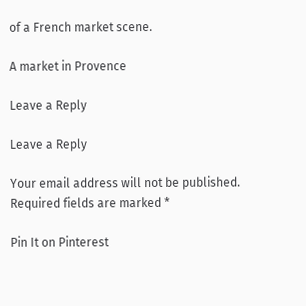of a French market scene.

A market in Provence

Leave a Reply

Leave a Reply

Your email address will not be published. Required fields are marked *

Pin It on Pinterest